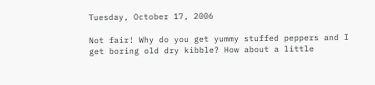Tuesday, October 17, 2006

Not fair! Why do you get yummy stuffed peppers and I get boring old dry kibble? How about a little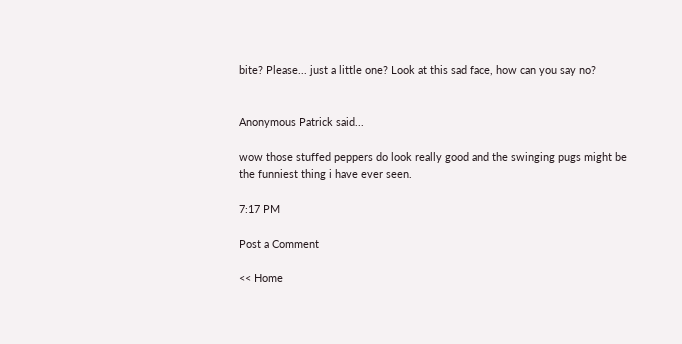bite? Please... just a little one? Look at this sad face, how can you say no?


Anonymous Patrick said...

wow those stuffed peppers do look really good and the swinging pugs might be the funniest thing i have ever seen.

7:17 PM

Post a Comment

<< Home